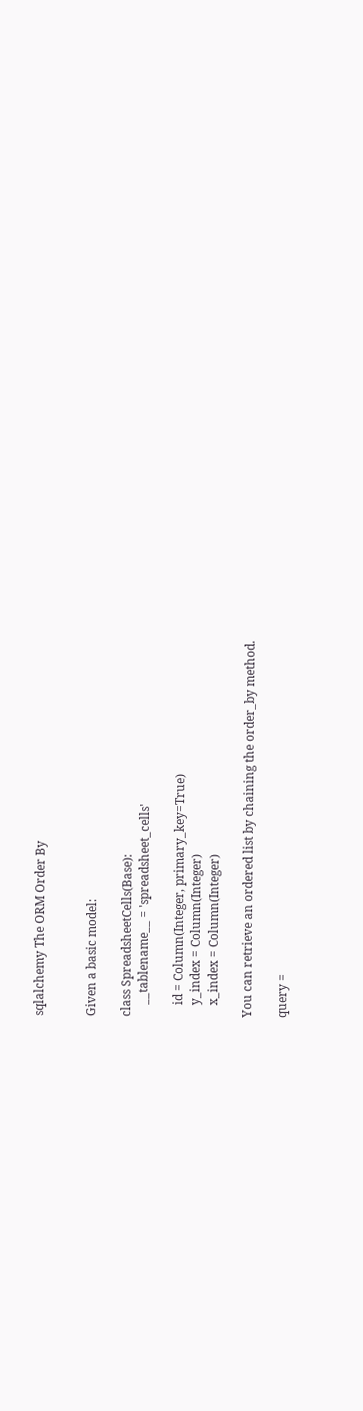sqlalchemy The ORM Order By


Given a basic model:

class SpreadsheetCells(Base):
    __tablename__ = 'spreadsheet_cells'

    id = Column(Integer, primary_key=True)
    y_index = Column(Integer)
    x_index = Column(Integer)

You can retrieve an ordered list by chaining the order_by method.

query =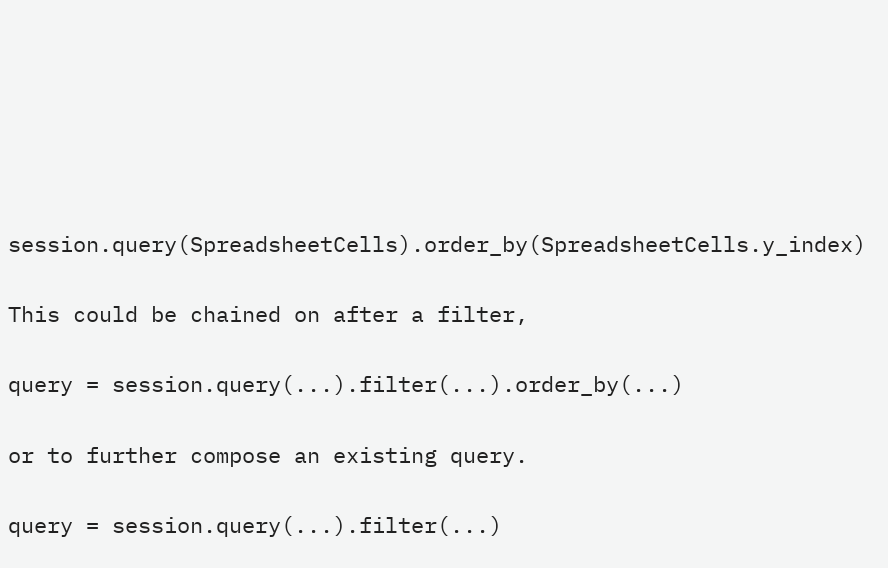session.query(SpreadsheetCells).order_by(SpreadsheetCells.y_index)

This could be chained on after a filter,

query = session.query(...).filter(...).order_by(...)

or to further compose an existing query.

query = session.query(...).filter(...)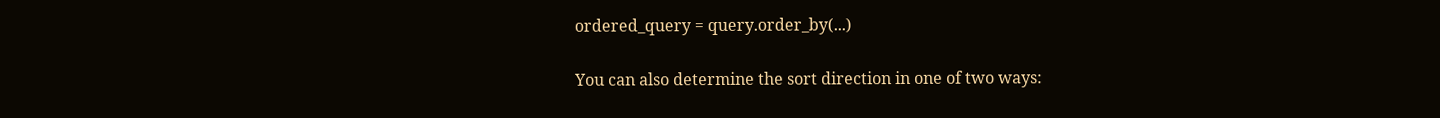ordered_query = query.order_by(...)

You can also determine the sort direction in one of two ways: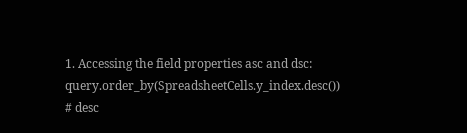1. Accessing the field properties asc and dsc:
query.order_by(SpreadsheetCells.y_index.desc()) # desc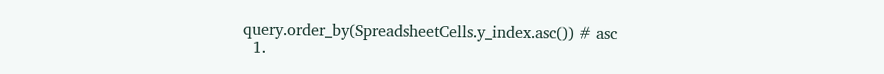query.order_by(SpreadsheetCells.y_index.asc()) # asc
  1.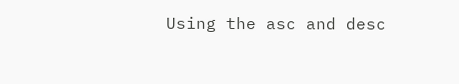Using the asc and desc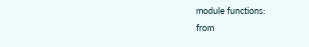module functions:
from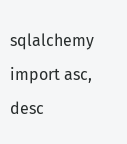sqlalchemy import asc, desc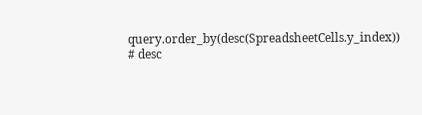query.order_by(desc(SpreadsheetCells.y_index)) # desc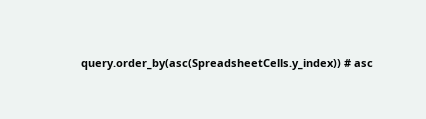query.order_by(asc(SpreadsheetCells.y_index)) # asc